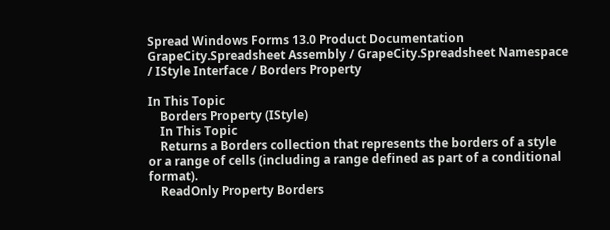Spread Windows Forms 13.0 Product Documentation
GrapeCity.Spreadsheet Assembly / GrapeCity.Spreadsheet Namespace / IStyle Interface / Borders Property

In This Topic
    Borders Property (IStyle)
    In This Topic
    Returns a Borders collection that represents the borders of a style or a range of cells (including a range defined as part of a conditional format).
    ReadOnly Property Borders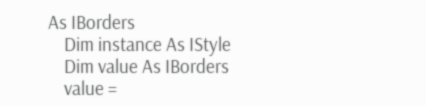As IBorders
    Dim instance As IStyle
    Dim value As IBorders
    value =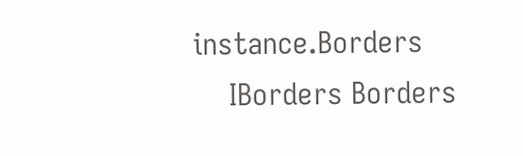instance.Borders
    IBorders Borders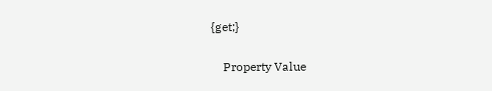{get;}

    Property Value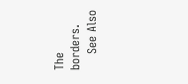The borders.
    See Also